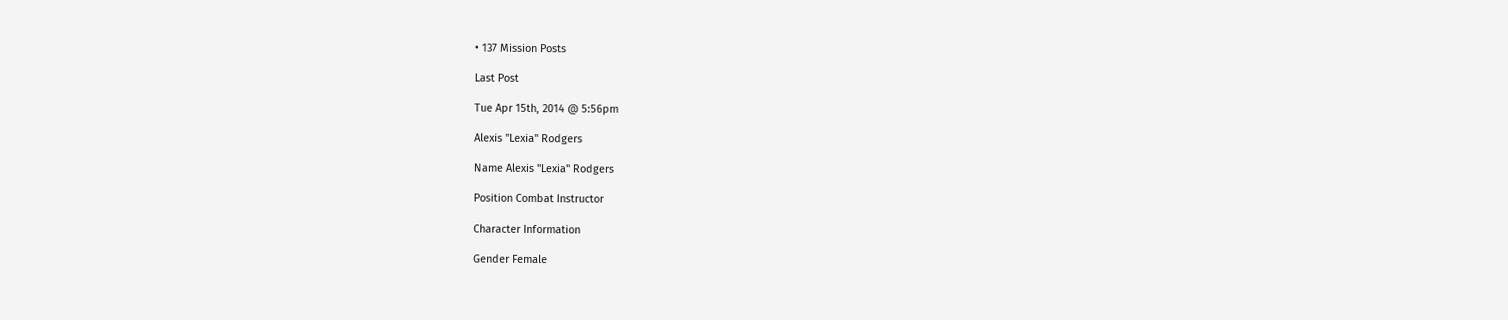• 137 Mission Posts

Last Post

Tue Apr 15th, 2014 @ 5:56pm

Alexis "Lexia" Rodgers

Name Alexis "Lexia" Rodgers

Position Combat Instructor

Character Information

Gender Female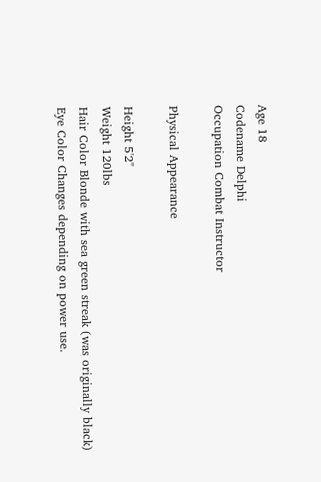Age 18
Codename Delphi
Occupation Combat Instructor

Physical Appearance

Height 5'2"
Weight 120lbs
Hair Color Blonde with sea green streak (was originally black)
Eye Color Changes depending on power use.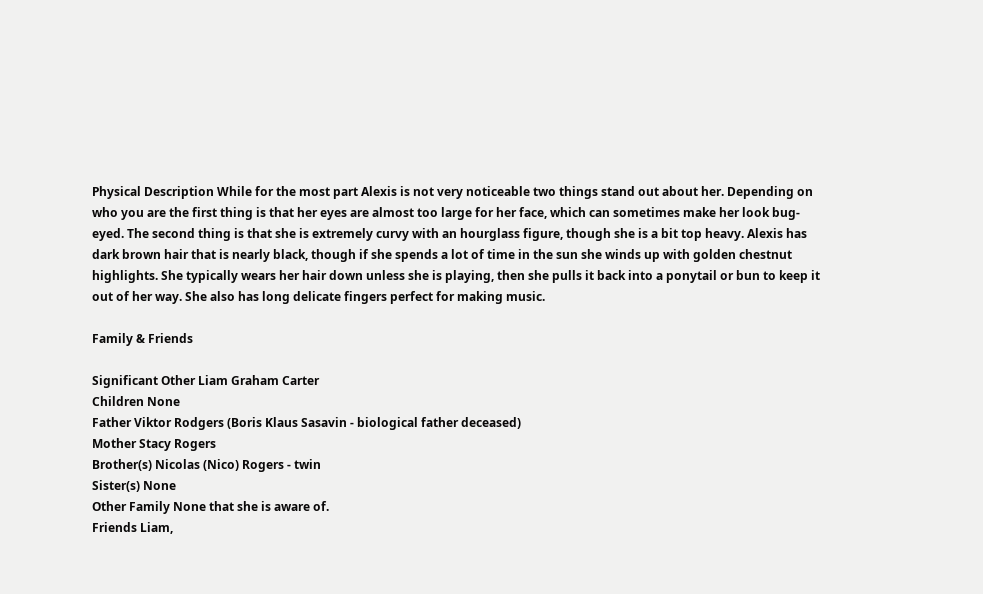Physical Description While for the most part Alexis is not very noticeable two things stand out about her. Depending on who you are the first thing is that her eyes are almost too large for her face, which can sometimes make her look bug-eyed. The second thing is that she is extremely curvy with an hourglass figure, though she is a bit top heavy. Alexis has dark brown hair that is nearly black, though if she spends a lot of time in the sun she winds up with golden chestnut highlights. She typically wears her hair down unless she is playing, then she pulls it back into a ponytail or bun to keep it out of her way. She also has long delicate fingers perfect for making music.

Family & Friends

Significant Other Liam Graham Carter
Children None
Father Viktor Rodgers (Boris Klaus Sasavin - biological father deceased)
Mother Stacy Rogers
Brother(s) Nicolas (Nico) Rogers - twin
Sister(s) None
Other Family None that she is aware of.
Friends Liam,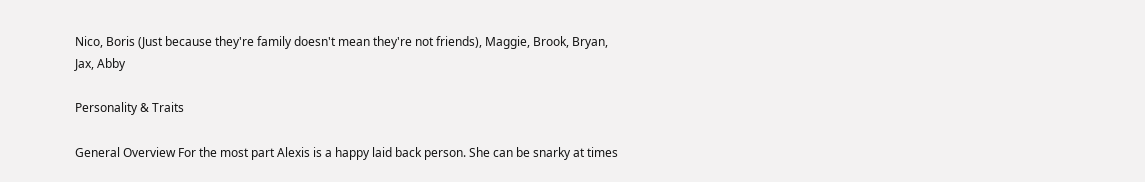Nico, Boris (Just because they're family doesn't mean they're not friends), Maggie, Brook, Bryan, Jax, Abby

Personality & Traits

General Overview For the most part Alexis is a happy laid back person. She can be snarky at times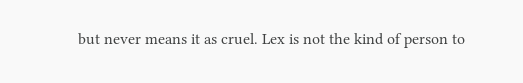but never means it as cruel. Lex is not the kind of person to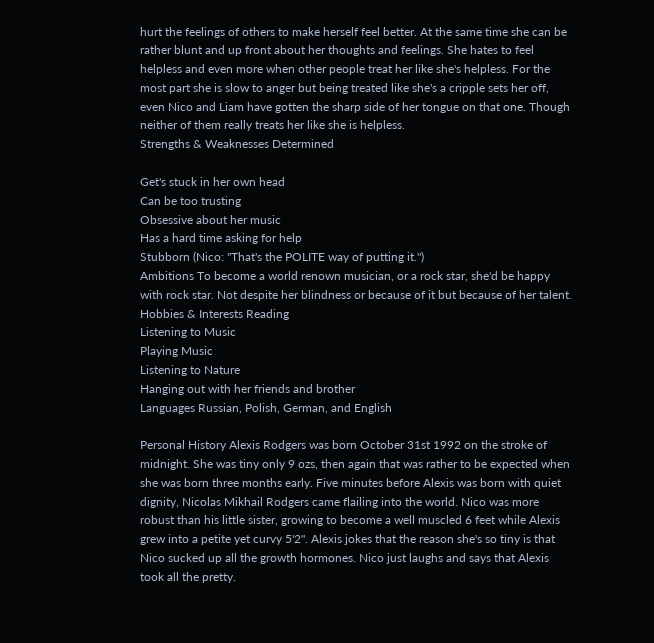hurt the feelings of others to make herself feel better. At the same time she can be rather blunt and up front about her thoughts and feelings. She hates to feel helpless and even more when other people treat her like she's helpless. For the most part she is slow to anger but being treated like she's a cripple sets her off, even Nico and Liam have gotten the sharp side of her tongue on that one. Though neither of them really treats her like she is helpless.
Strengths & Weaknesses Determined

Get's stuck in her own head
Can be too trusting
Obsessive about her music
Has a hard time asking for help
Stubborn (Nico: "That's the POLITE way of putting it.")
Ambitions To become a world renown musician, or a rock star, she'd be happy with rock star. Not despite her blindness or because of it but because of her talent.
Hobbies & Interests Reading
Listening to Music
Playing Music
Listening to Nature
Hanging out with her friends and brother
Languages Russian, Polish, German, and English

Personal History Alexis Rodgers was born October 31st 1992 on the stroke of midnight. She was tiny only 9 ozs, then again that was rather to be expected when she was born three months early. Five minutes before Alexis was born with quiet dignity, Nicolas Mikhail Rodgers came flailing into the world. Nico was more robust than his little sister, growing to become a well muscled 6 feet while Alexis grew into a petite yet curvy 5'2". Alexis jokes that the reason she's so tiny is that Nico sucked up all the growth hormones. Nico just laughs and says that Alexis took all the pretty.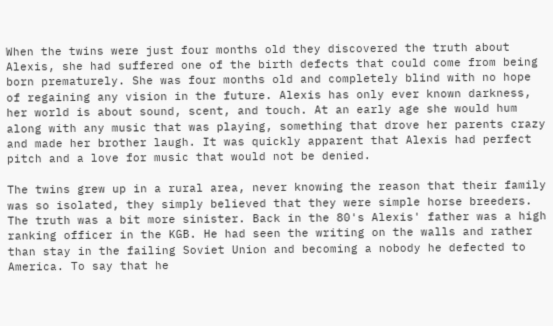When the twins were just four months old they discovered the truth about Alexis, she had suffered one of the birth defects that could come from being born prematurely. She was four months old and completely blind with no hope of regaining any vision in the future. Alexis has only ever known darkness, her world is about sound, scent, and touch. At an early age she would hum along with any music that was playing, something that drove her parents crazy and made her brother laugh. It was quickly apparent that Alexis had perfect pitch and a love for music that would not be denied.

The twins grew up in a rural area, never knowing the reason that their family was so isolated, they simply believed that they were simple horse breeders. The truth was a bit more sinister. Back in the 80's Alexis' father was a high ranking officer in the KGB. He had seen the writing on the walls and rather than stay in the failing Soviet Union and becoming a nobody he defected to America. To say that he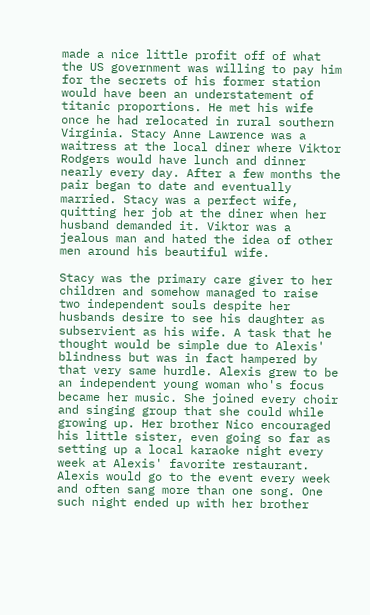made a nice little profit off of what the US government was willing to pay him for the secrets of his former station would have been an understatement of titanic proportions. He met his wife once he had relocated in rural southern Virginia. Stacy Anne Lawrence was a waitress at the local diner where Viktor Rodgers would have lunch and dinner nearly every day. After a few months the pair began to date and eventually married. Stacy was a perfect wife, quitting her job at the diner when her husband demanded it. Viktor was a jealous man and hated the idea of other men around his beautiful wife.

Stacy was the primary care giver to her children and somehow managed to raise two independent souls despite her husbands desire to see his daughter as subservient as his wife. A task that he thought would be simple due to Alexis' blindness but was in fact hampered by that very same hurdle. Alexis grew to be an independent young woman who's focus became her music. She joined every choir and singing group that she could while growing up. Her brother Nico encouraged his little sister, even going so far as setting up a local karaoke night every week at Alexis' favorite restaurant. Alexis would go to the event every week and often sang more than one song. One such night ended up with her brother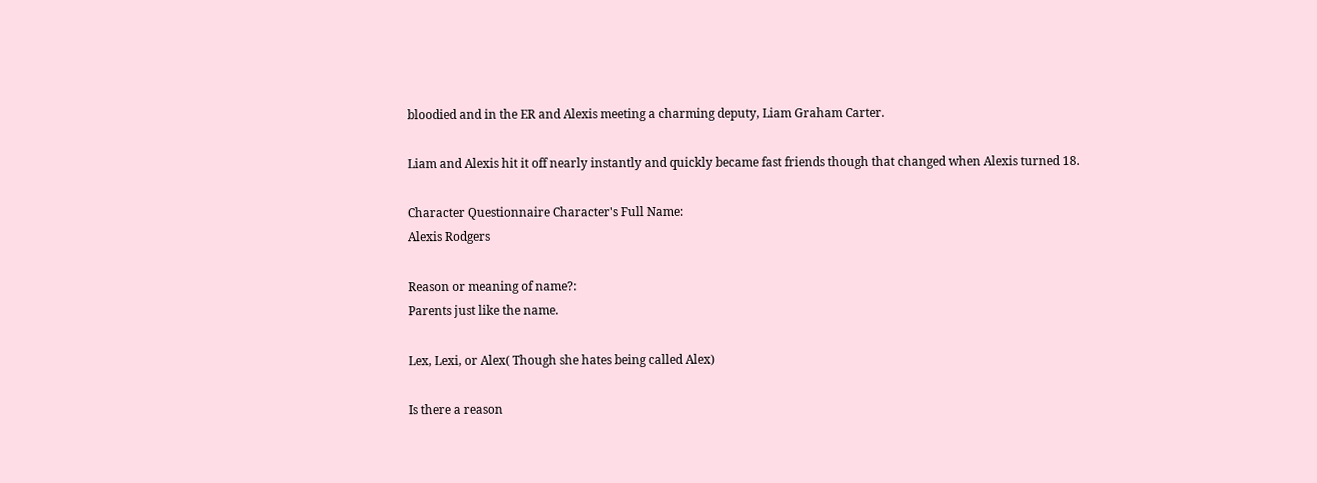bloodied and in the ER and Alexis meeting a charming deputy, Liam Graham Carter.

Liam and Alexis hit it off nearly instantly and quickly became fast friends though that changed when Alexis turned 18.

Character Questionnaire Character's Full Name:
Alexis Rodgers

Reason or meaning of name?:
Parents just like the name.

Lex, Lexi, or Alex( Though she hates being called Alex)

Is there a reason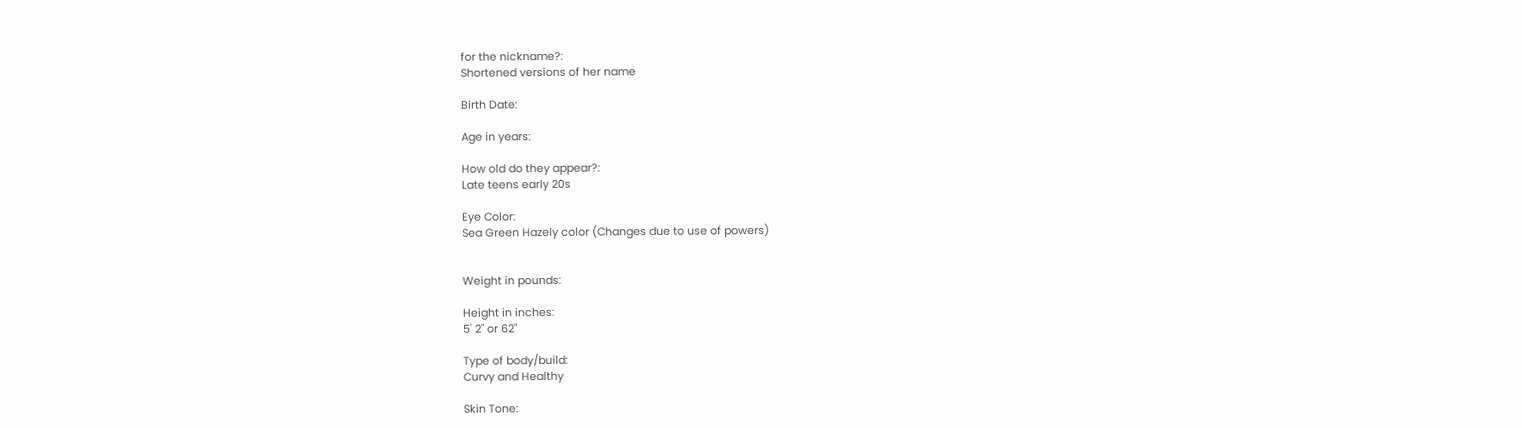for the nickname?:
Shortened versions of her name

Birth Date:

Age in years:

How old do they appear?:
Late teens early 20s

Eye Color:
Sea Green Hazely color (Changes due to use of powers)


Weight in pounds:

Height in inches:
5' 2" or 62"

Type of body/build:
Curvy and Healthy

Skin Tone: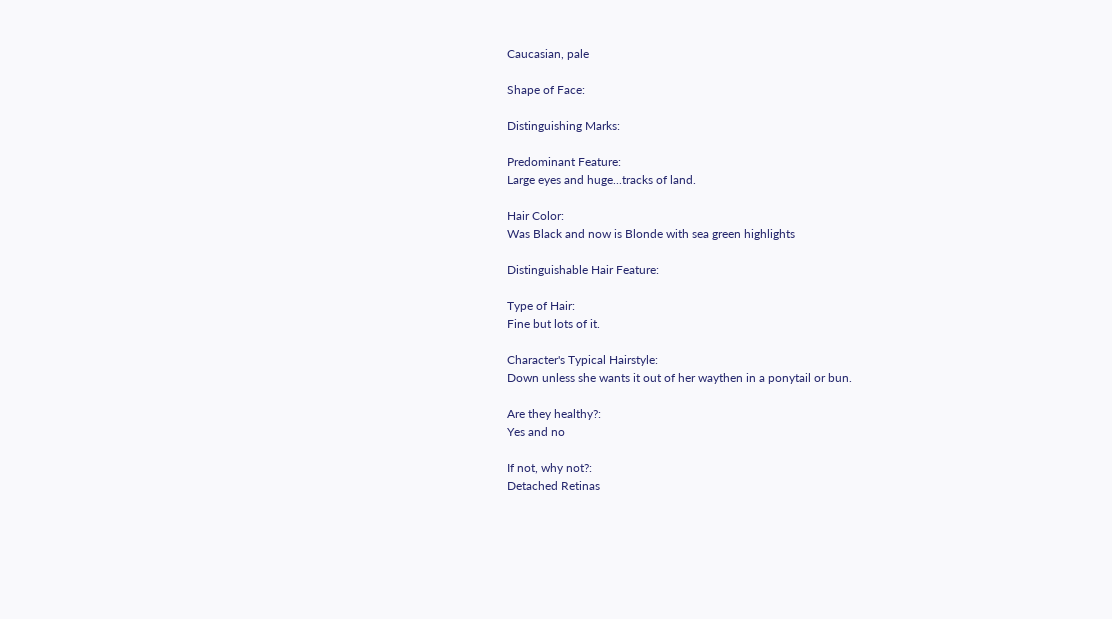Caucasian, pale

Shape of Face:

Distinguishing Marks:

Predominant Feature:
Large eyes and huge...tracks of land.

Hair Color:
Was Black and now is Blonde with sea green highlights

Distinguishable Hair Feature:

Type of Hair:
Fine but lots of it.

Character's Typical Hairstyle:
Down unless she wants it out of her waythen in a ponytail or bun.

Are they healthy?:
Yes and no

If not, why not?:
Detached Retinas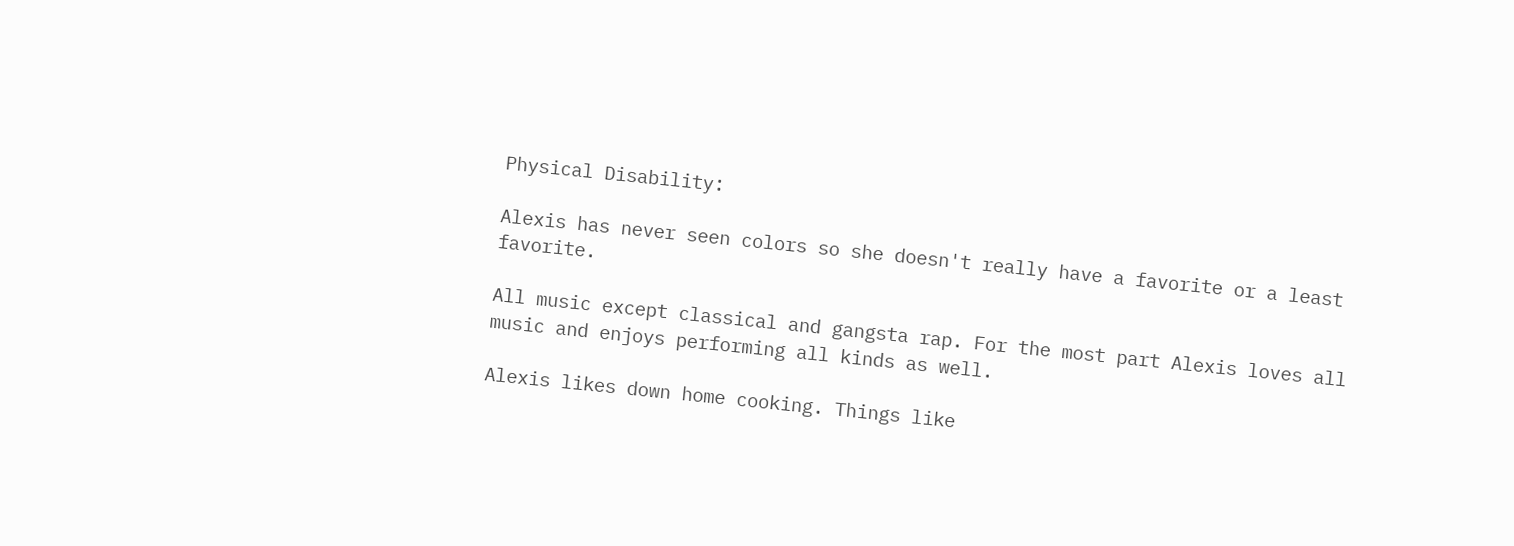Physical Disability:

Alexis has never seen colors so she doesn't really have a favorite or a least favorite.

All music except classical and gangsta rap. For the most part Alexis loves all music and enjoys performing all kinds as well.

Alexis likes down home cooking. Things like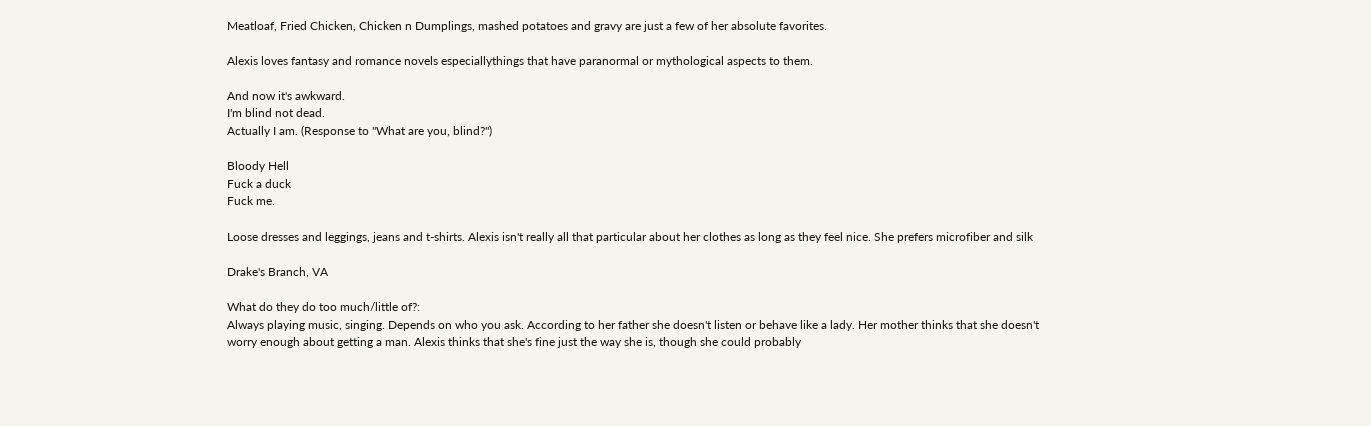Meatloaf, Fried Chicken, Chicken n Dumplings, mashed potatoes and gravy are just a few of her absolute favorites.

Alexis loves fantasy and romance novels especiallythings that have paranormal or mythological aspects to them.

And now it's awkward.
I'm blind not dead.
Actually I am. (Response to "What are you, blind?")

Bloody Hell
Fuck a duck
Fuck me.

Loose dresses and leggings, jeans and t-shirts. Alexis isn't really all that particular about her clothes as long as they feel nice. She prefers microfiber and silk

Drake's Branch, VA

What do they do too much/little of?:
Always playing music, singing. Depends on who you ask. According to her father she doesn't listen or behave like a lady. Her mother thinks that she doesn't
worry enough about getting a man. Alexis thinks that she's fine just the way she is, though she could probably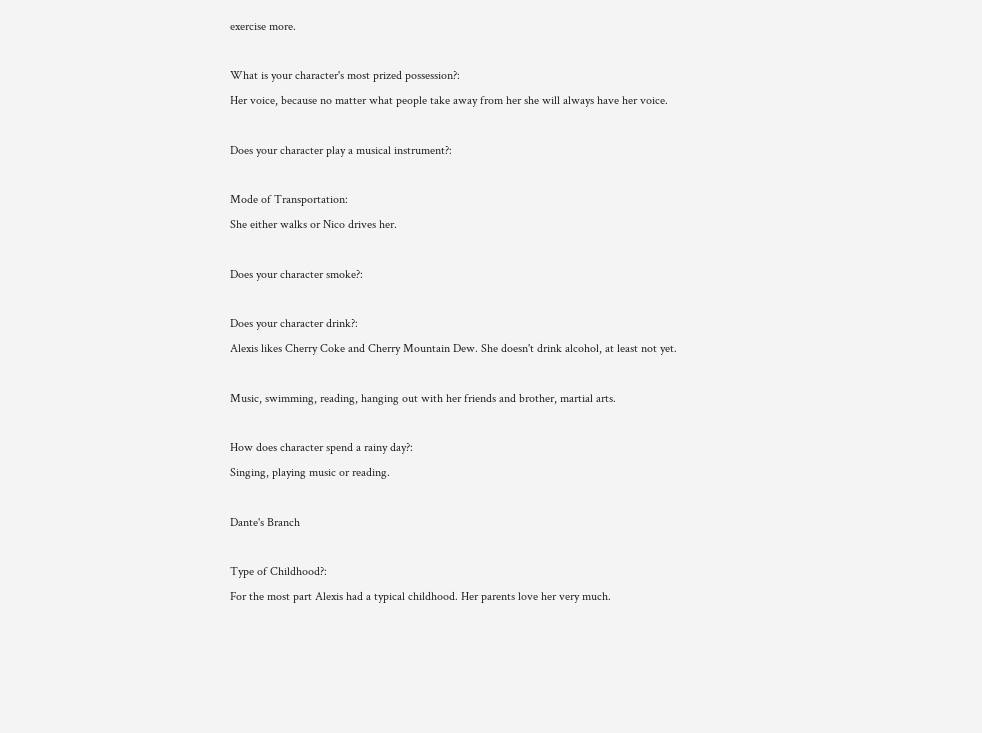exercise more.

What is your character's most prized possession?:
Her voice, because no matter what people take away from her she will always have her voice.

Does your character play a musical instrument?:

Mode of Transportation:
She either walks or Nico drives her.

Does your character smoke?:

Does your character drink?:
Alexis likes Cherry Coke and Cherry Mountain Dew. She doesn't drink alcohol, at least not yet.

Music, swimming, reading, hanging out with her friends and brother, martial arts.

How does character spend a rainy day?:
Singing, playing music or reading.

Dante's Branch

Type of Childhood?:
For the most part Alexis had a typical childhood. Her parents love her very much.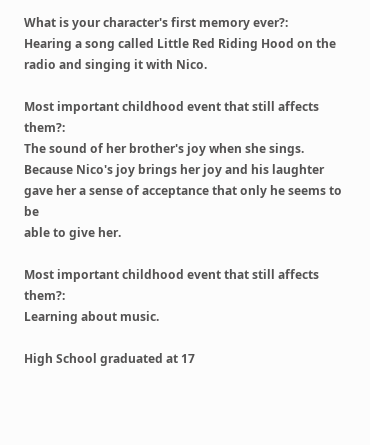What is your character's first memory ever?:
Hearing a song called Little Red Riding Hood on the radio and singing it with Nico.

Most important childhood event that still affects them?:
The sound of her brother's joy when she sings. Because Nico's joy brings her joy and his laughter gave her a sense of acceptance that only he seems to be
able to give her.

Most important childhood event that still affects them?:
Learning about music.

High School graduated at 17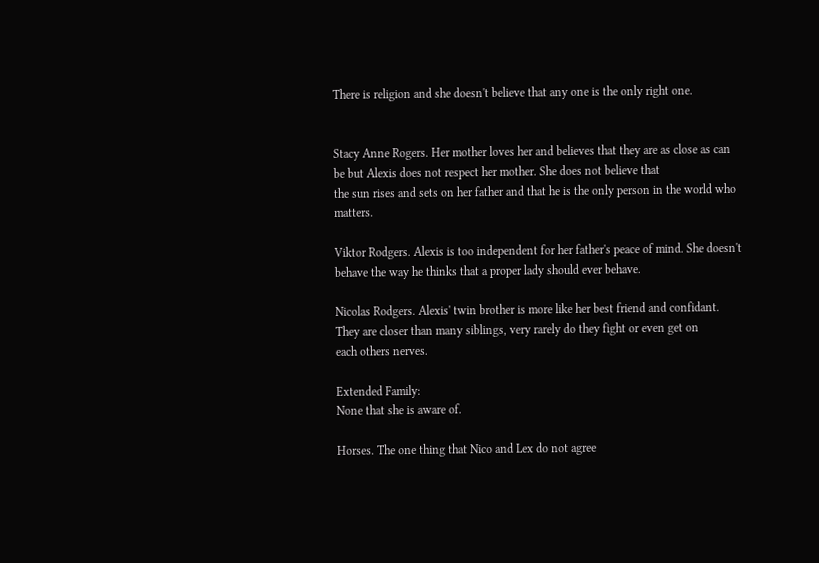There is religion and she doesn't believe that any one is the only right one.


Stacy Anne Rogers. Her mother loves her and believes that they are as close as can be but Alexis does not respect her mother. She does not believe that
the sun rises and sets on her father and that he is the only person in the world who matters.

Viktor Rodgers. Alexis is too independent for her father's peace of mind. She doesn't behave the way he thinks that a proper lady should ever behave.

Nicolas Rodgers. Alexis' twin brother is more like her best friend and confidant. They are closer than many siblings, very rarely do they fight or even get on
each others nerves.

Extended Family:
None that she is aware of.

Horses. The one thing that Nico and Lex do not agree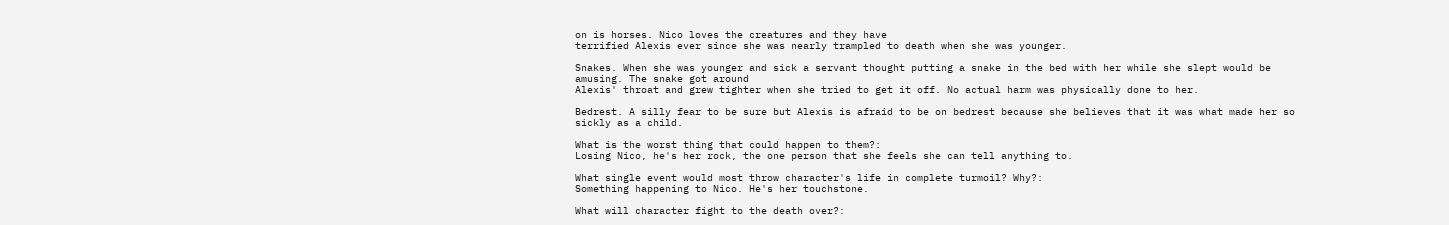on is horses. Nico loves the creatures and they have
terrified Alexis ever since she was nearly trampled to death when she was younger.

Snakes. When she was younger and sick a servant thought putting a snake in the bed with her while she slept would be amusing. The snake got around
Alexis' throat and grew tighter when she tried to get it off. No actual harm was physically done to her.

Bedrest. A silly fear to be sure but Alexis is afraid to be on bedrest because she believes that it was what made her so sickly as a child.

What is the worst thing that could happen to them?:
Losing Nico, he's her rock, the one person that she feels she can tell anything to.

What single event would most throw character's life in complete turmoil? Why?:
Something happening to Nico. He's her touchstone.

What will character fight to the death over?: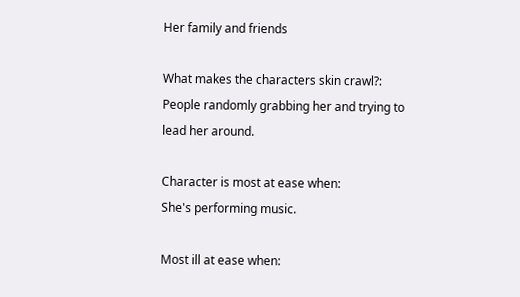Her family and friends

What makes the characters skin crawl?:
People randomly grabbing her and trying to lead her around.

Character is most at ease when:
She's performing music.

Most ill at ease when: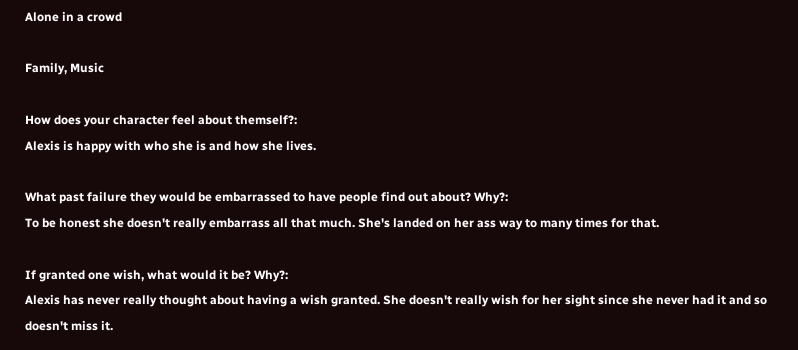Alone in a crowd

Family, Music

How does your character feel about themself?:
Alexis is happy with who she is and how she lives.

What past failure they would be embarrassed to have people find out about? Why?:
To be honest she doesn't really embarrass all that much. She's landed on her ass way to many times for that.

If granted one wish, what would it be? Why?:
Alexis has never really thought about having a wish granted. She doesn't really wish for her sight since she never had it and so doesn't miss it.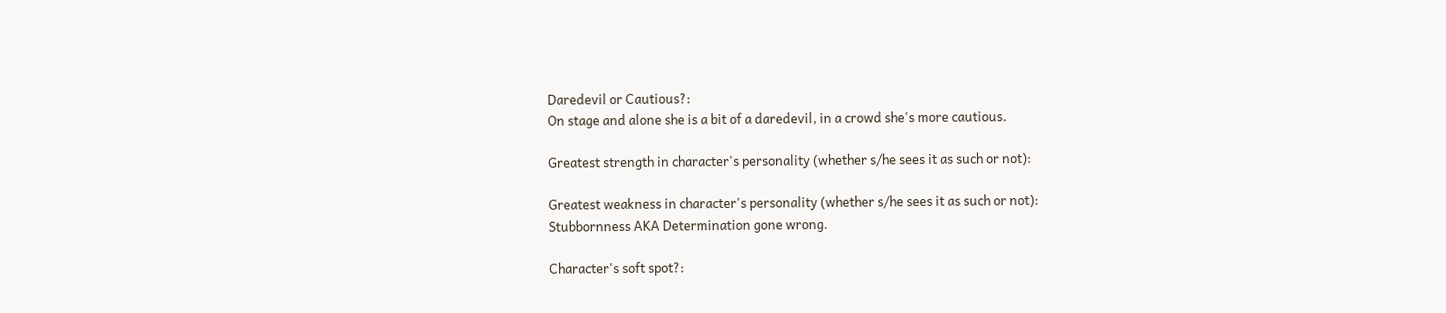Daredevil or Cautious?:
On stage and alone she is a bit of a daredevil, in a crowd she's more cautious.

Greatest strength in character's personality (whether s/he sees it as such or not):

Greatest weakness in character's personality (whether s/he sees it as such or not):
Stubbornness AKA Determination gone wrong.

Character's soft spot?: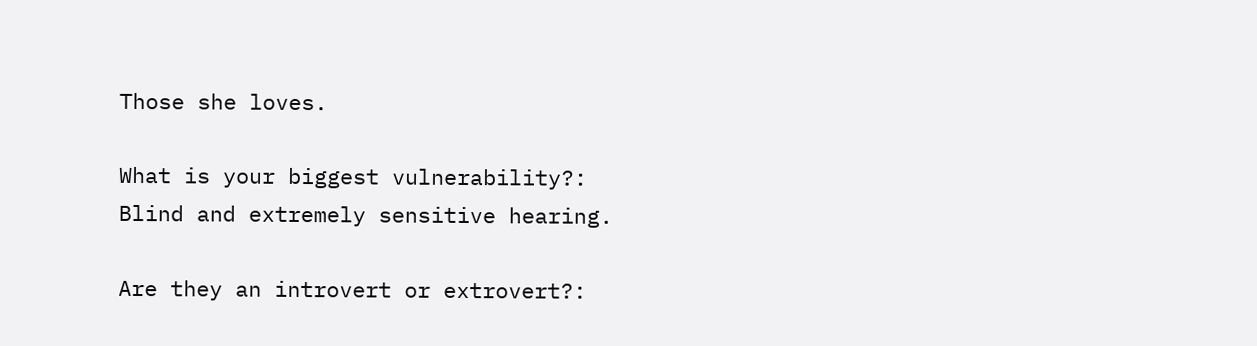Those she loves.

What is your biggest vulnerability?:
Blind and extremely sensitive hearing.

Are they an introvert or extrovert?: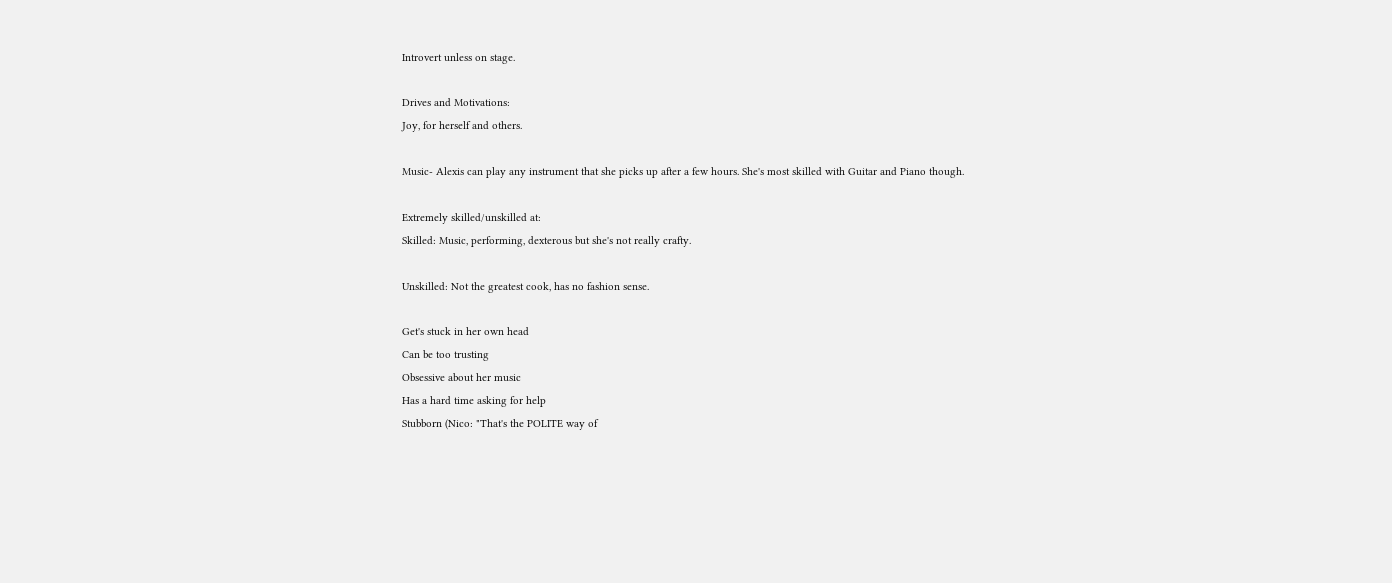Introvert unless on stage.

Drives and Motivations:
Joy, for herself and others.

Music- Alexis can play any instrument that she picks up after a few hours. She's most skilled with Guitar and Piano though.

Extremely skilled/unskilled at:
Skilled: Music, performing, dexterous but she's not really crafty.

Unskilled: Not the greatest cook, has no fashion sense.

Get's stuck in her own head
Can be too trusting
Obsessive about her music
Has a hard time asking for help
Stubborn (Nico: "That's the POLITE way of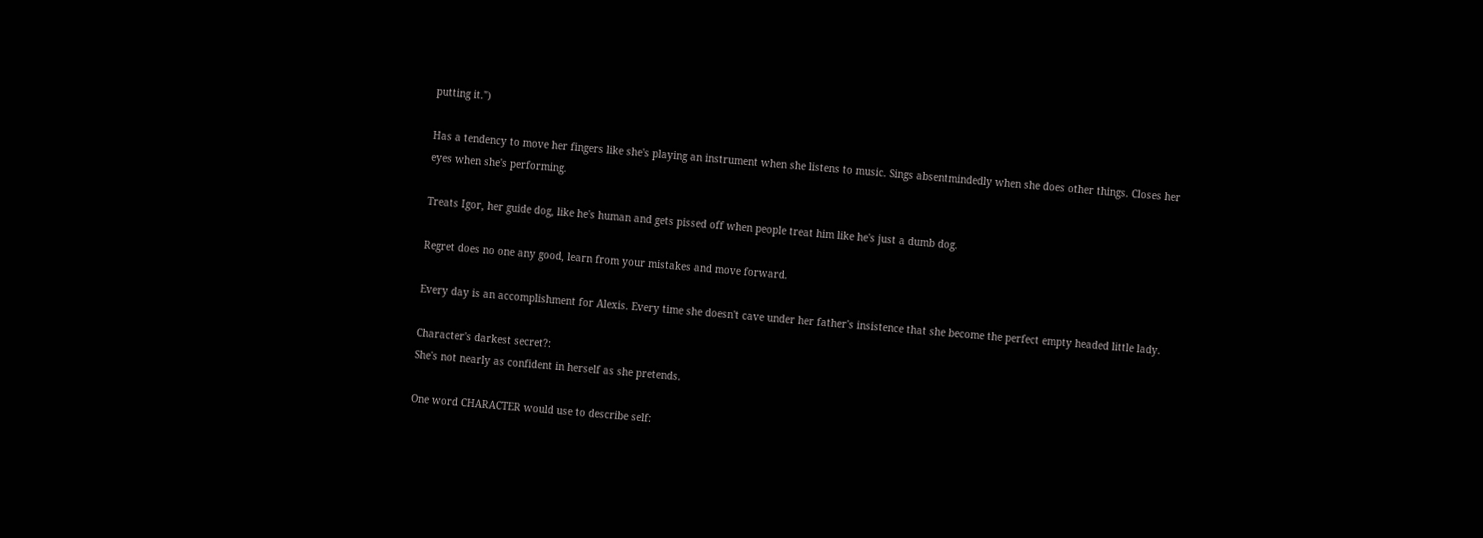putting it.")

Has a tendency to move her fingers like she's playing an instrument when she listens to music. Sings absentmindedly when she does other things. Closes her
eyes when she's performing.

Treats Igor, her guide dog, like he's human and gets pissed off when people treat him like he's just a dumb dog.

Regret does no one any good, learn from your mistakes and move forward.

Every day is an accomplishment for Alexis. Every time she doesn't cave under her father's insistence that she become the perfect empty headed little lady.

Character's darkest secret?:
She's not nearly as confident in herself as she pretends.

One word CHARACTER would use to describe self: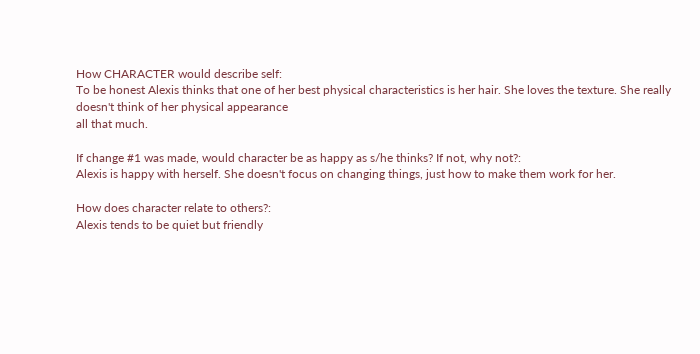How CHARACTER would describe self:
To be honest Alexis thinks that one of her best physical characteristics is her hair. She loves the texture. She really doesn't think of her physical appearance
all that much.

If change #1 was made, would character be as happy as s/he thinks? If not, why not?:
Alexis is happy with herself. She doesn't focus on changing things, just how to make them work for her.

How does character relate to others?:
Alexis tends to be quiet but friendly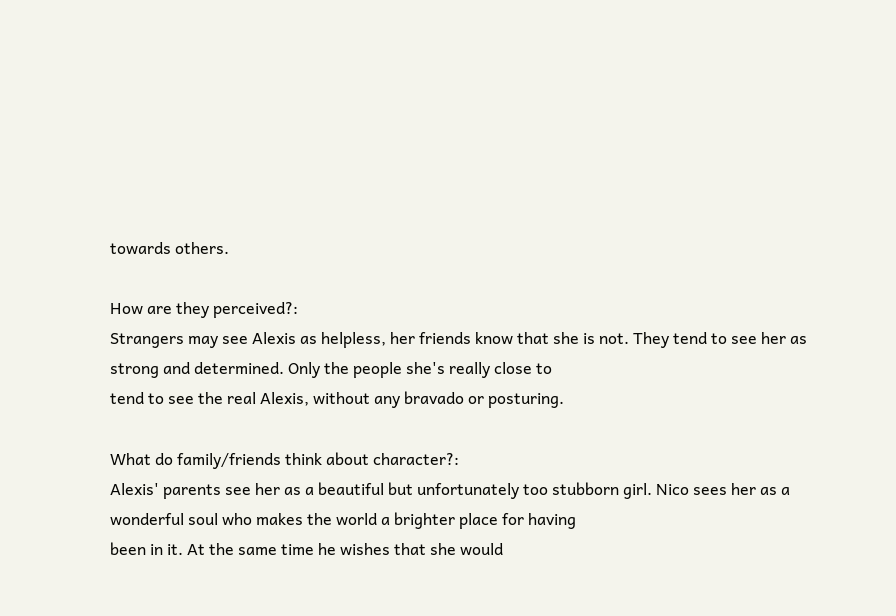towards others.

How are they perceived?:
Strangers may see Alexis as helpless, her friends know that she is not. They tend to see her as strong and determined. Only the people she's really close to
tend to see the real Alexis, without any bravado or posturing.

What do family/friends think about character?:
Alexis' parents see her as a beautiful but unfortunately too stubborn girl. Nico sees her as a wonderful soul who makes the world a brighter place for having
been in it. At the same time he wishes that she would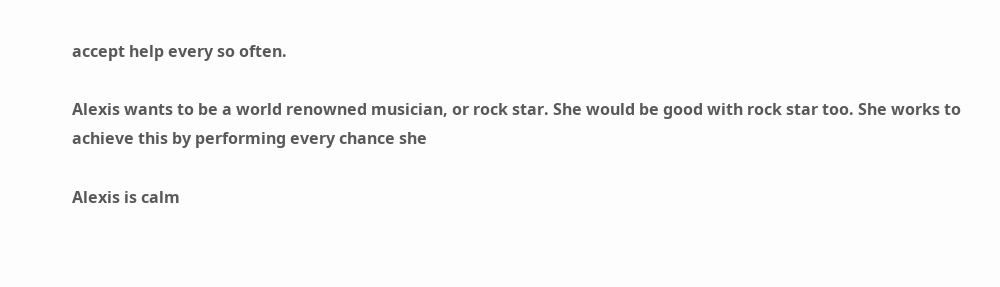accept help every so often.

Alexis wants to be a world renowned musician, or rock star. She would be good with rock star too. She works to achieve this by performing every chance she

Alexis is calm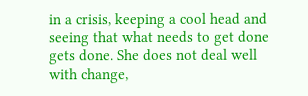in a crisis, keeping a cool head and seeing that what needs to get done gets done. She does not deal well with change,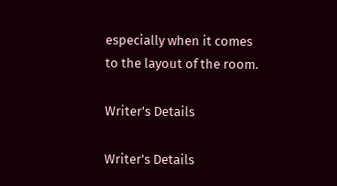especially when it comes
to the layout of the room.

Writer's Details

Writer's Details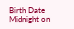Birth Date Midnight on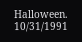Halloween. 10/31/1991